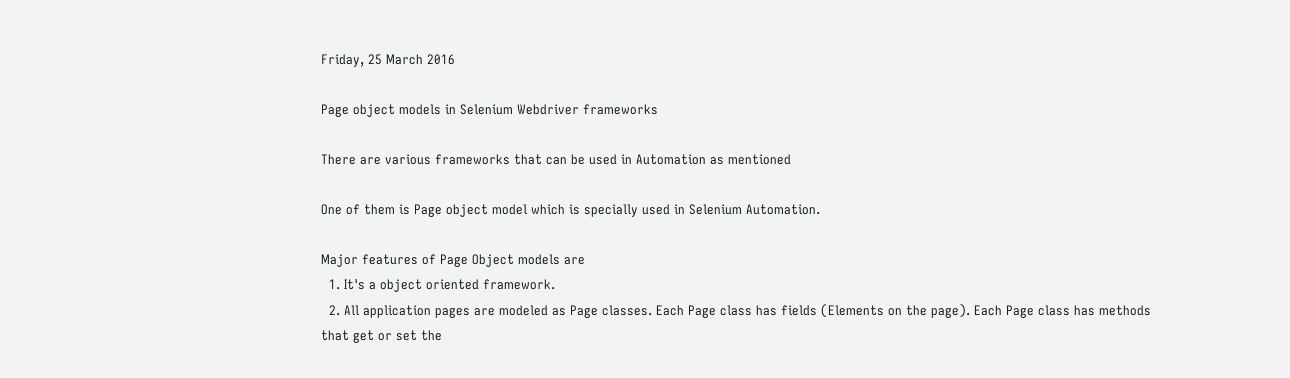Friday, 25 March 2016

Page object models in Selenium Webdriver frameworks

There are various frameworks that can be used in Automation as mentioned

One of them is Page object model which is specially used in Selenium Automation.

Major features of Page Object models are
  1. It's a object oriented framework.
  2. All application pages are modeled as Page classes. Each Page class has fields (Elements on the page). Each Page class has methods that get or set the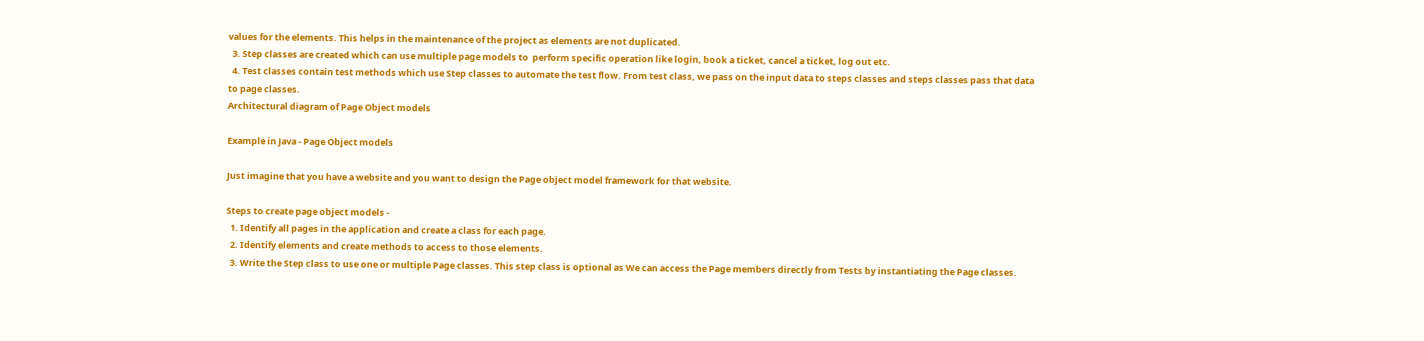values for the elements. This helps in the maintenance of the project as elements are not duplicated.
  3. Step classes are created which can use multiple page models to  perform specific operation like login, book a ticket, cancel a ticket, log out etc.
  4. Test classes contain test methods which use Step classes to automate the test flow. From test class, we pass on the input data to steps classes and steps classes pass that data to page classes.
Architectural diagram of Page Object models

Example in Java - Page Object models

Just imagine that you have a website and you want to design the Page object model framework for that website.

Steps to create page object models -
  1. Identify all pages in the application and create a class for each page.
  2. Identify elements and create methods to access to those elements.
  3. Write the Step class to use one or multiple Page classes. This step class is optional as We can access the Page members directly from Tests by instantiating the Page classes.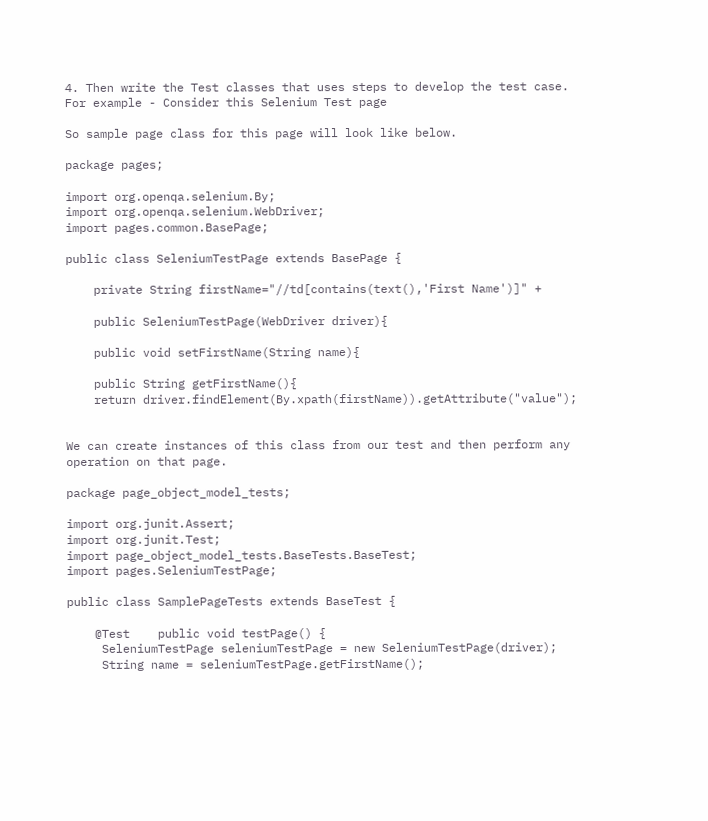4. Then write the Test classes that uses steps to develop the test case.
For example - Consider this Selenium Test page

So sample page class for this page will look like below.

package pages;

import org.openqa.selenium.By;
import org.openqa.selenium.WebDriver;
import pages.common.BasePage;

public class SeleniumTestPage extends BasePage {

    private String firstName="//td[contains(text(),'First Name')]" +

    public SeleniumTestPage(WebDriver driver){

    public void setFirstName(String name){

    public String getFirstName(){
    return driver.findElement(By.xpath(firstName)).getAttribute("value");


We can create instances of this class from our test and then perform any operation on that page.

package page_object_model_tests;

import org.junit.Assert;
import org.junit.Test;
import page_object_model_tests.BaseTests.BaseTest;
import pages.SeleniumTestPage;

public class SamplePageTests extends BaseTest {

    @Test    public void testPage() {
     SeleniumTestPage seleniumTestPage = new SeleniumTestPage(driver);
     String name = seleniumTestPage.getFirstName();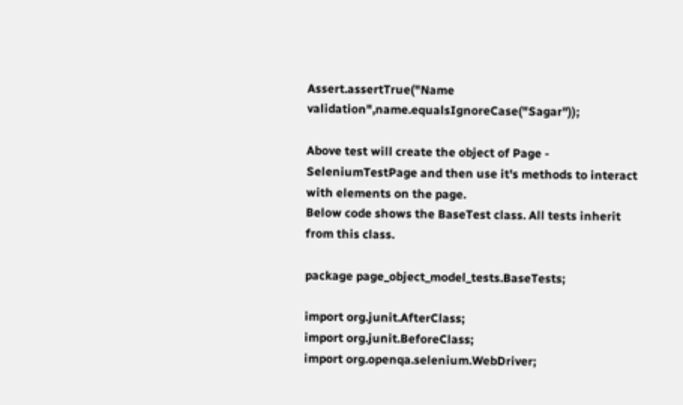Assert.assertTrue("Name validation",name.equalsIgnoreCase("Sagar"));

Above test will create the object of Page - SeleniumTestPage and then use it's methods to interact with elements on the page.
Below code shows the BaseTest class. All tests inherit from this class.

package page_object_model_tests.BaseTests;

import org.junit.AfterClass;
import org.junit.BeforeClass;
import org.openqa.selenium.WebDriver;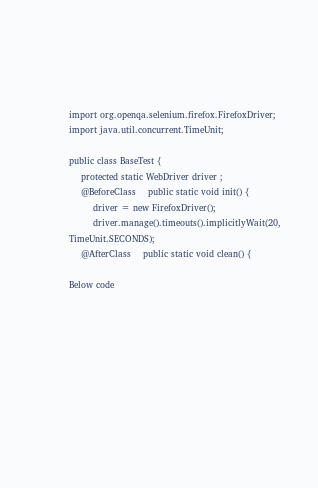import org.openqa.selenium.firefox.FirefoxDriver;
import java.util.concurrent.TimeUnit;

public class BaseTest {
    protected static WebDriver driver ;
    @BeforeClass    public static void init() {
        driver = new FirefoxDriver();
        driver.manage().timeouts().implicitlyWait(20, TimeUnit.SECONDS);
    @AfterClass    public static void clean() {

Below code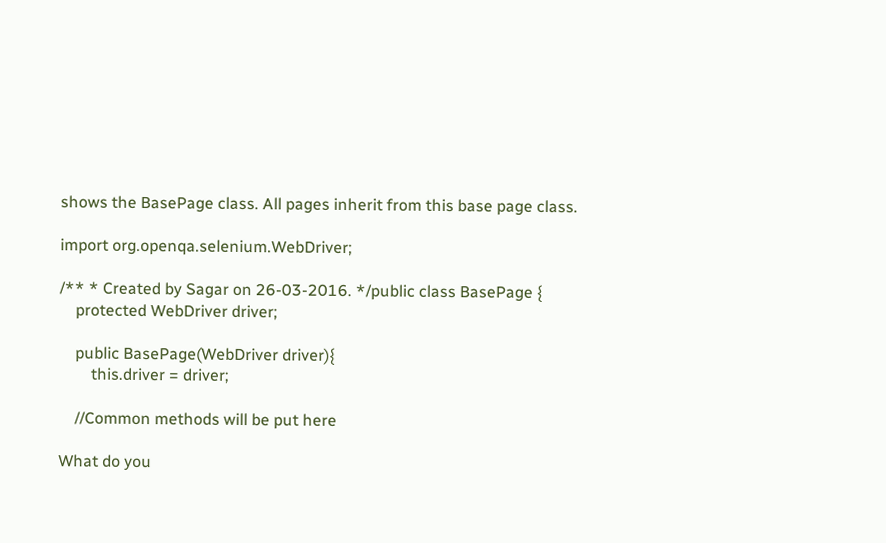shows the BasePage class. All pages inherit from this base page class.

import org.openqa.selenium.WebDriver;

/** * Created by Sagar on 26-03-2016. */public class BasePage {
    protected WebDriver driver;

    public BasePage(WebDriver driver){
        this.driver = driver;

    //Common methods will be put here

What do you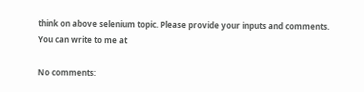think on above selenium topic. Please provide your inputs and comments. You can write to me at

No comments: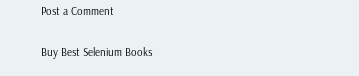Post a Comment

Buy Best Selenium Books